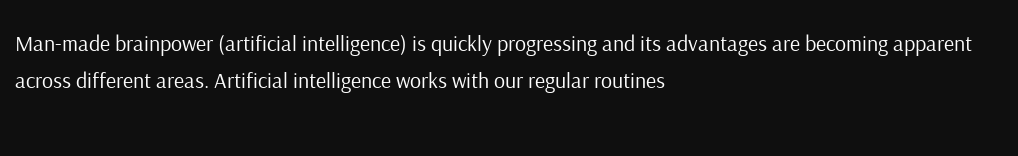Man-made brainpower (artificial intelligence) is quickly progressing and its advantages are becoming apparent across different areas. Artificial intelligence works with our regular routines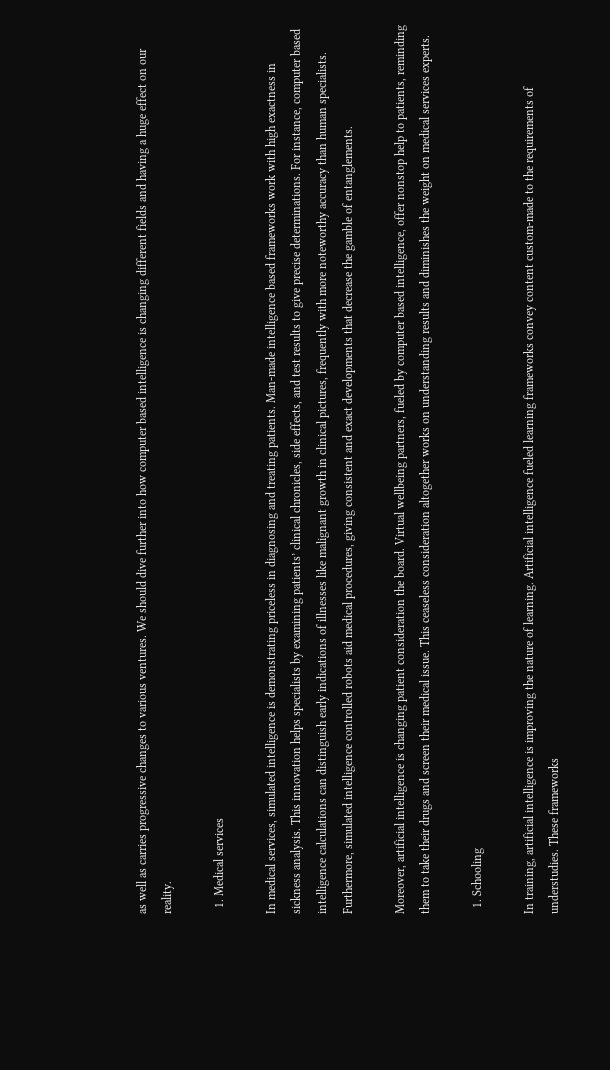as well as carries progressive changes to various ventures. We should dive further into how computer based intelligence is changing different fields and having a huge effect on our reality.

  1. Medical services

In medical services, simulated intelligence is demonstrating priceless in diagnosing and treating patients. Man-made intelligence based frameworks work with high exactness in sickness analysis. This innovation helps specialists by examining patients’ clinical chronicles, side effects, and test results to give precise determinations. For instance, computer based intelligence calculations can distinguish early indications of illnesses like malignant growth in clinical pictures, frequently with more noteworthy accuracy than human specialists. Furthermore, simulated intelligence controlled robots aid medical procedures, giving consistent and exact developments that decrease the gamble of entanglements.

Moreover, artificial intelligence is changing patient consideration the board. Virtual wellbeing partners, fueled by computer based intelligence, offer nonstop help to patients, reminding them to take their drugs and screen their medical issue. This ceaseless consideration altogether works on understanding results and diminishes the weight on medical services experts.

  1. Schooling

In training, artificial intelligence is improving the nature of learning. Artificial intelligence fueled learning frameworks convey content custom-made to the requirements of understudies. These frameworks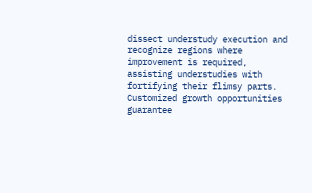dissect understudy execution and recognize regions where improvement is required, assisting understudies with fortifying their flimsy parts. Customized growth opportunities guarantee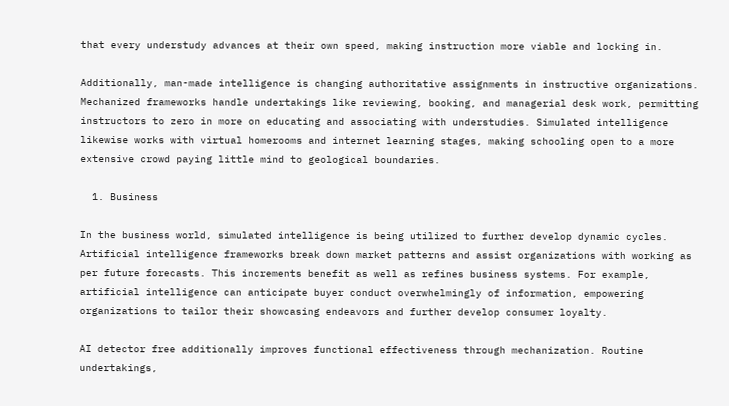that every understudy advances at their own speed, making instruction more viable and locking in.

Additionally, man-made intelligence is changing authoritative assignments in instructive organizations. Mechanized frameworks handle undertakings like reviewing, booking, and managerial desk work, permitting instructors to zero in more on educating and associating with understudies. Simulated intelligence likewise works with virtual homerooms and internet learning stages, making schooling open to a more extensive crowd paying little mind to geological boundaries.

  1. Business

In the business world, simulated intelligence is being utilized to further develop dynamic cycles. Artificial intelligence frameworks break down market patterns and assist organizations with working as per future forecasts. This increments benefit as well as refines business systems. For example, artificial intelligence can anticipate buyer conduct overwhelmingly of information, empowering organizations to tailor their showcasing endeavors and further develop consumer loyalty.

AI detector free additionally improves functional effectiveness through mechanization. Routine undertakings,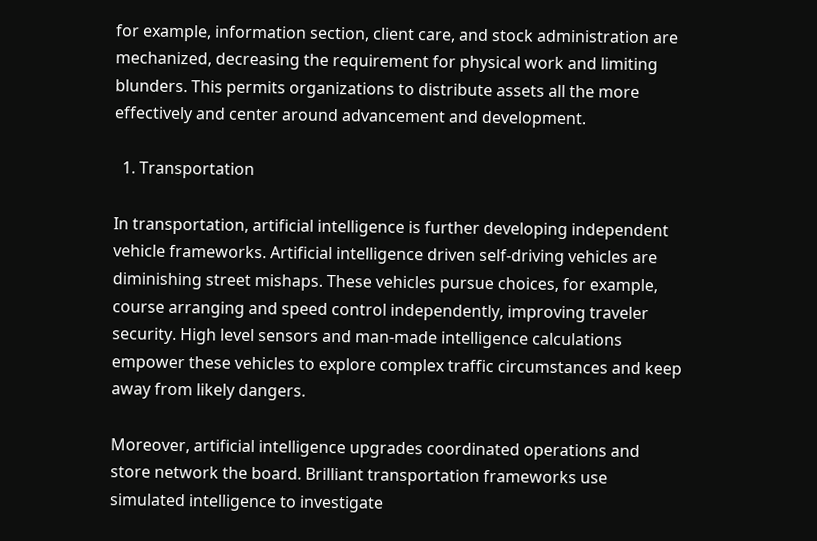for example, information section, client care, and stock administration are mechanized, decreasing the requirement for physical work and limiting blunders. This permits organizations to distribute assets all the more effectively and center around advancement and development.

  1. Transportation

In transportation, artificial intelligence is further developing independent vehicle frameworks. Artificial intelligence driven self-driving vehicles are diminishing street mishaps. These vehicles pursue choices, for example, course arranging and speed control independently, improving traveler security. High level sensors and man-made intelligence calculations empower these vehicles to explore complex traffic circumstances and keep away from likely dangers.

Moreover, artificial intelligence upgrades coordinated operations and store network the board. Brilliant transportation frameworks use simulated intelligence to investigate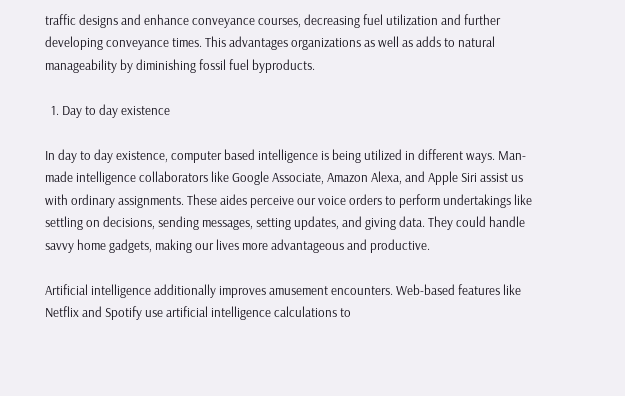traffic designs and enhance conveyance courses, decreasing fuel utilization and further developing conveyance times. This advantages organizations as well as adds to natural manageability by diminishing fossil fuel byproducts.

  1. Day to day existence

In day to day existence, computer based intelligence is being utilized in different ways. Man-made intelligence collaborators like Google Associate, Amazon Alexa, and Apple Siri assist us with ordinary assignments. These aides perceive our voice orders to perform undertakings like settling on decisions, sending messages, setting updates, and giving data. They could handle savvy home gadgets, making our lives more advantageous and productive.

Artificial intelligence additionally improves amusement encounters. Web-based features like Netflix and Spotify use artificial intelligence calculations to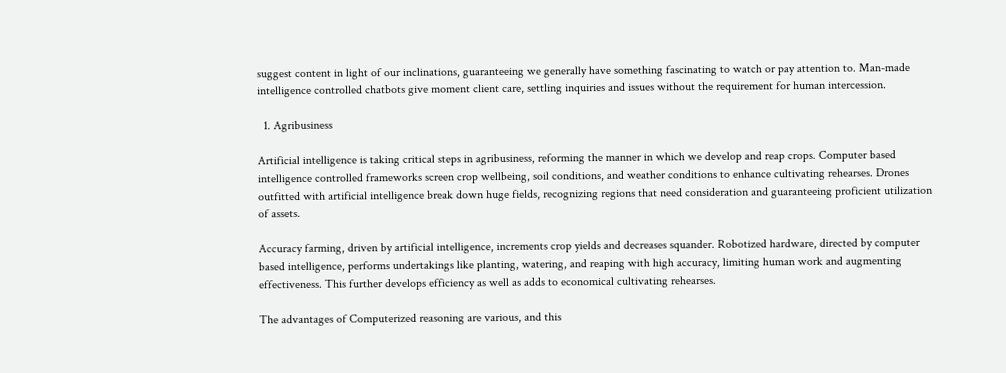suggest content in light of our inclinations, guaranteeing we generally have something fascinating to watch or pay attention to. Man-made intelligence controlled chatbots give moment client care, settling inquiries and issues without the requirement for human intercession.

  1. Agribusiness

Artificial intelligence is taking critical steps in agribusiness, reforming the manner in which we develop and reap crops. Computer based intelligence controlled frameworks screen crop wellbeing, soil conditions, and weather conditions to enhance cultivating rehearses. Drones outfitted with artificial intelligence break down huge fields, recognizing regions that need consideration and guaranteeing proficient utilization of assets.

Accuracy farming, driven by artificial intelligence, increments crop yields and decreases squander. Robotized hardware, directed by computer based intelligence, performs undertakings like planting, watering, and reaping with high accuracy, limiting human work and augmenting effectiveness. This further develops efficiency as well as adds to economical cultivating rehearses.

The advantages of Computerized reasoning are various, and this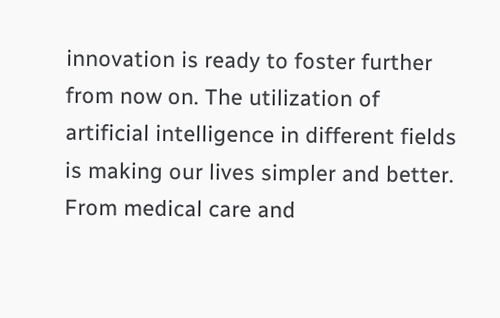innovation is ready to foster further from now on. The utilization of artificial intelligence in different fields is making our lives simpler and better. From medical care and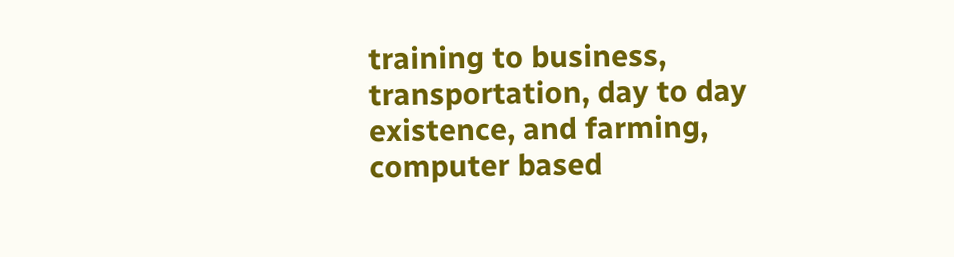training to business, transportation, day to day existence, and farming, computer based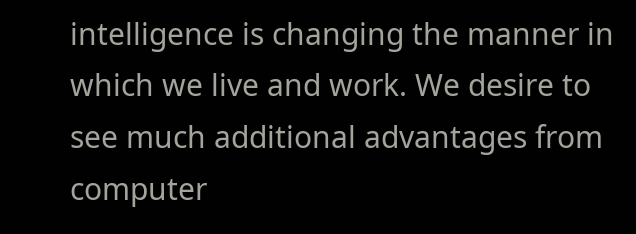intelligence is changing the manner in which we live and work. We desire to see much additional advantages from computer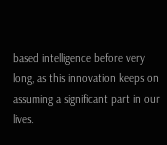based intelligence before very long, as this innovation keeps on assuming a significant part in our lives.